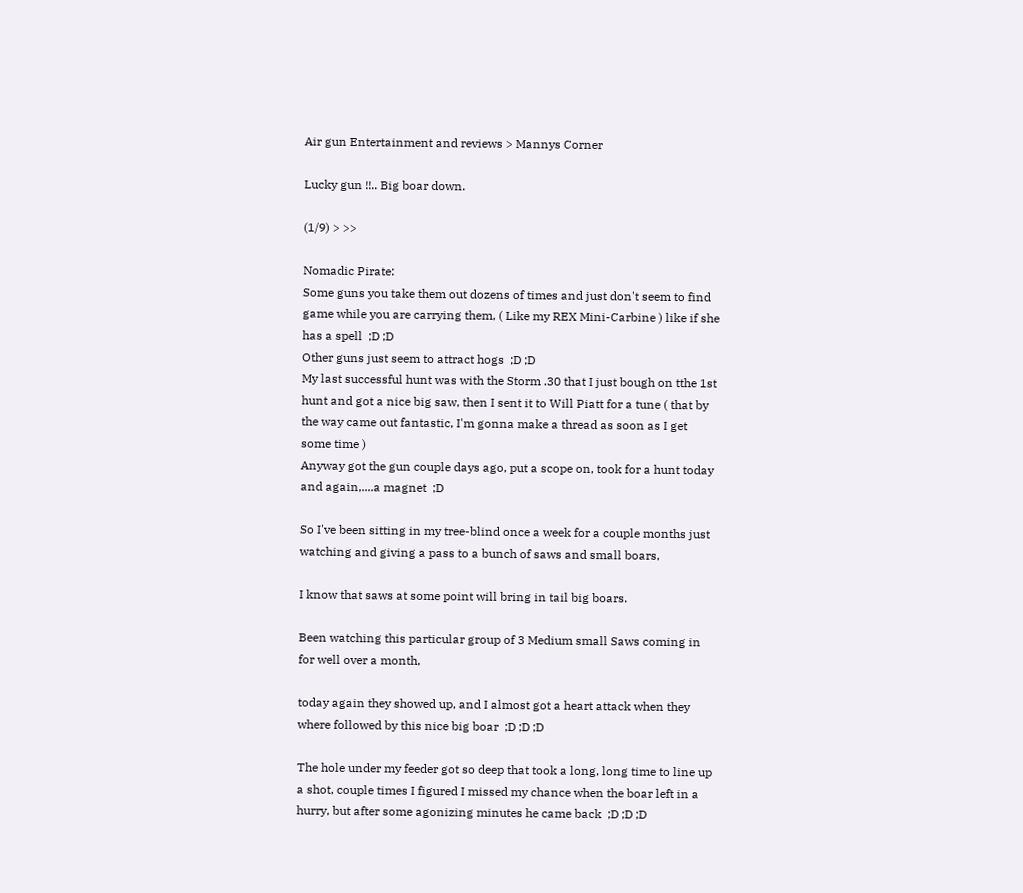Air gun Entertainment and reviews > Mannys Corner

Lucky gun !!.. Big boar down.

(1/9) > >>

Nomadic Pirate:
Some guns you take them out dozens of times and just don't seem to find game while you are carrying them, ( Like my REX Mini-Carbine ) like if she has a spell  ;D ;D
Other guns just seem to attract hogs  ;D ;D
My last successful hunt was with the Storm .30 that I just bough on tthe 1st hunt and got a nice big saw, then I sent it to Will Piatt for a tune ( that by the way came out fantastic, I'm gonna make a thread as soon as I get some time )
Anyway got the gun couple days ago, put a scope on, took for a hunt today and again,....a magnet  ;D

So I've been sitting in my tree-blind once a week for a couple months just watching and giving a pass to a bunch of saws and small boars,

I know that saws at some point will bring in tail big boars.

Been watching this particular group of 3 Medium small Saws coming in for well over a month,

today again they showed up, and I almost got a heart attack when they where followed by this nice big boar  ;D ;D ;D

The hole under my feeder got so deep that took a long, long time to line up a shot, couple times I figured I missed my chance when the boar left in a hurry, but after some agonizing minutes he came back  ;D ;D ;D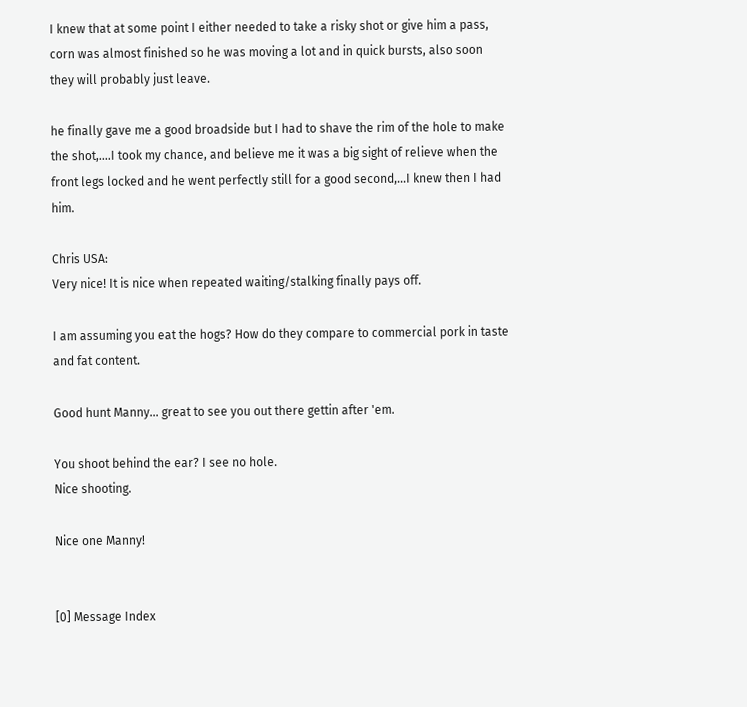I knew that at some point I either needed to take a risky shot or give him a pass, corn was almost finished so he was moving a lot and in quick bursts, also soon they will probably just leave.

he finally gave me a good broadside but I had to shave the rim of the hole to make the shot,....I took my chance, and believe me it was a big sight of relieve when the front legs locked and he went perfectly still for a good second,...I knew then I had him.

Chris USA:
Very nice! It is nice when repeated waiting/stalking finally pays off.

I am assuming you eat the hogs? How do they compare to commercial pork in taste and fat content.

Good hunt Manny... great to see you out there gettin after 'em.

You shoot behind the ear? I see no hole.
Nice shooting.

Nice one Manny!


[0] Message Index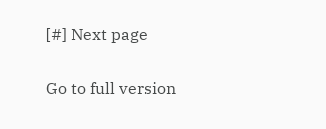[#] Next page

Go to full version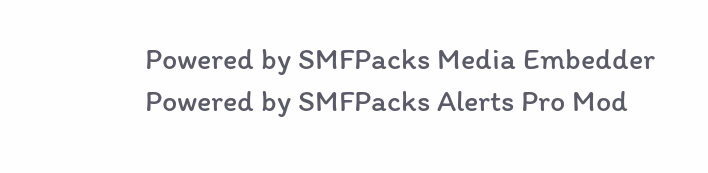Powered by SMFPacks Media Embedder
Powered by SMFPacks Alerts Pro Mod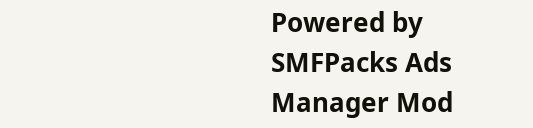Powered by SMFPacks Ads Manager Mod